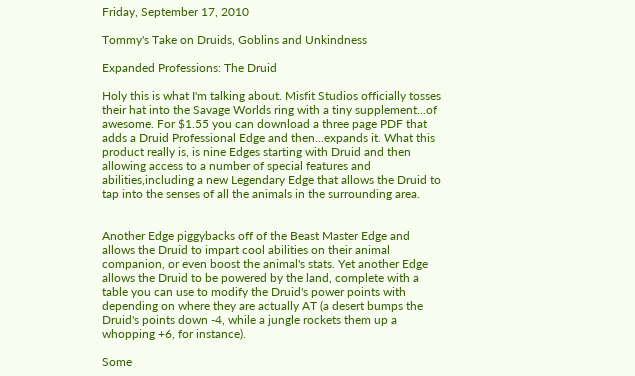Friday, September 17, 2010

Tommy's Take on Druids, Goblins and Unkindness

Expanded Professions: The Druid

Holy this is what I'm talking about. Misfit Studios officially tosses their hat into the Savage Worlds ring with a tiny supplement...of awesome. For $1.55 you can download a three page PDF that adds a Druid Professional Edge and then...expands it. What this product really is, is nine Edges starting with Druid and then allowing access to a number of special features and abilities,including a new Legendary Edge that allows the Druid to tap into the senses of all the animals in the surrounding area.


Another Edge piggybacks off of the Beast Master Edge and allows the Druid to impart cool abilities on their animal companion, or even boost the animal's stats. Yet another Edge allows the Druid to be powered by the land, complete with a table you can use to modify the Druid's power points with depending on where they are actually AT (a desert bumps the Druid's points down -4, while a jungle rockets them up a whopping +6, for instance).

Some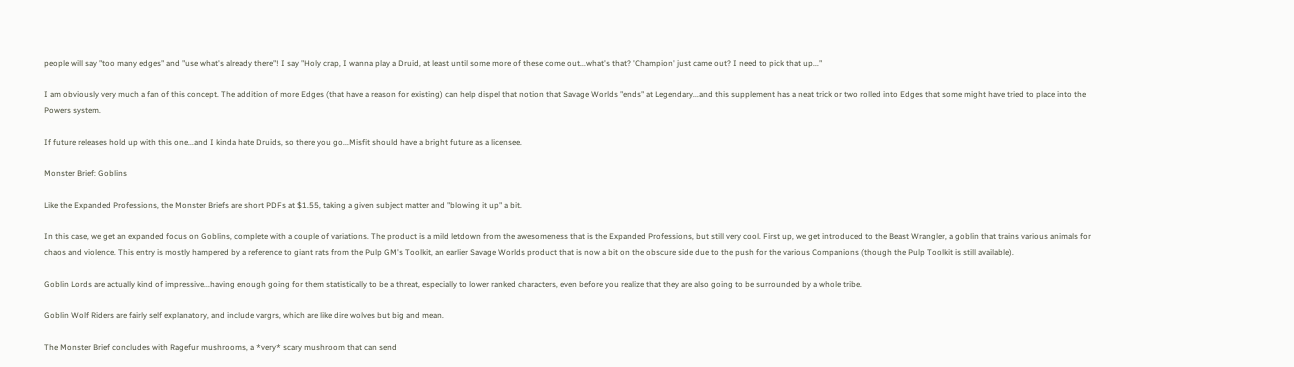people will say "too many edges" and "use what's already there"! I say "Holy crap, I wanna play a Druid, at least until some more of these come out...what's that? 'Champion' just came out? I need to pick that up..."

I am obviously very much a fan of this concept. The addition of more Edges (that have a reason for existing) can help dispel that notion that Savage Worlds "ends" at Legendary...and this supplement has a neat trick or two rolled into Edges that some might have tried to place into the Powers system.

If future releases hold up with this one...and I kinda hate Druids, so there you go...Misfit should have a bright future as a licensee.

Monster Brief: Goblins

Like the Expanded Professions, the Monster Briefs are short PDFs at $1.55, taking a given subject matter and "blowing it up" a bit.

In this case, we get an expanded focus on Goblins, complete with a couple of variations. The product is a mild letdown from the awesomeness that is the Expanded Professions, but still very cool. First up, we get introduced to the Beast Wrangler, a goblin that trains various animals for chaos and violence. This entry is mostly hampered by a reference to giant rats from the Pulp GM's Toolkit, an earlier Savage Worlds product that is now a bit on the obscure side due to the push for the various Companions (though the Pulp Toolkit is still available).

Goblin Lords are actually kind of impressive...having enough going for them statistically to be a threat, especially to lower ranked characters, even before you realize that they are also going to be surrounded by a whole tribe.

Goblin Wolf Riders are fairly self explanatory, and include vargrs, which are like dire wolves but big and mean.

The Monster Brief concludes with Ragefur mushrooms, a *very* scary mushroom that can send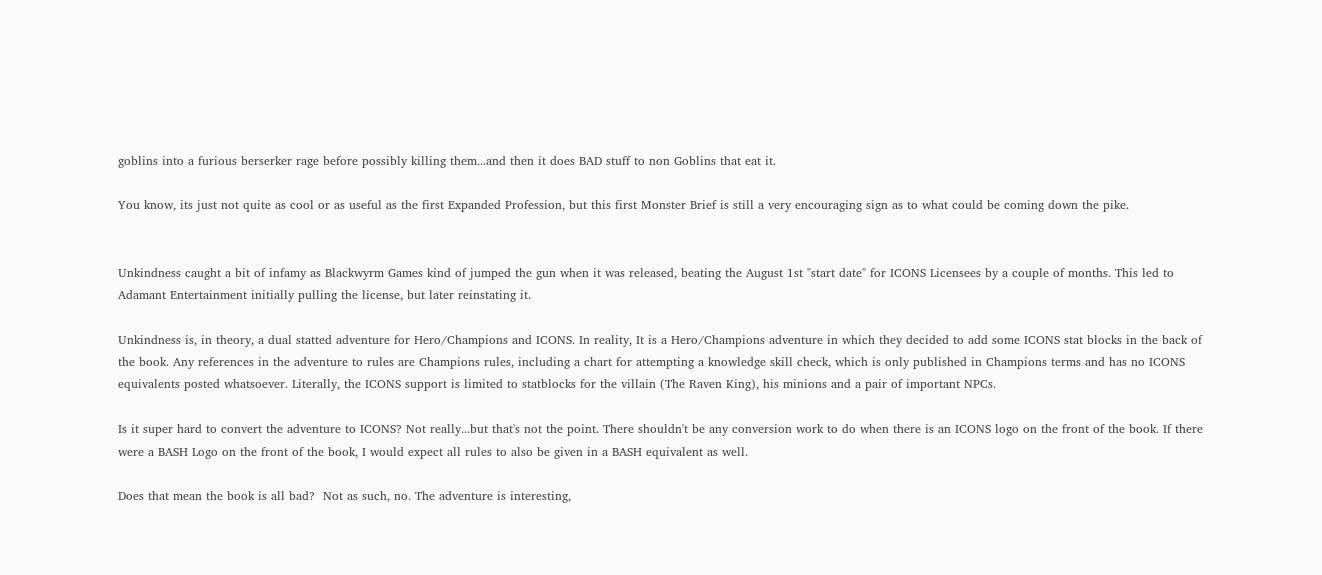goblins into a furious berserker rage before possibly killing them...and then it does BAD stuff to non Goblins that eat it.

You know, its just not quite as cool or as useful as the first Expanded Profession, but this first Monster Brief is still a very encouraging sign as to what could be coming down the pike.


Unkindness caught a bit of infamy as Blackwyrm Games kind of jumped the gun when it was released, beating the August 1st "start date" for ICONS Licensees by a couple of months. This led to Adamant Entertainment initially pulling the license, but later reinstating it.

Unkindness is, in theory, a dual statted adventure for Hero/Champions and ICONS. In reality, It is a Hero/Champions adventure in which they decided to add some ICONS stat blocks in the back of the book. Any references in the adventure to rules are Champions rules, including a chart for attempting a knowledge skill check, which is only published in Champions terms and has no ICONS equivalents posted whatsoever. Literally, the ICONS support is limited to statblocks for the villain (The Raven King), his minions and a pair of important NPCs.

Is it super hard to convert the adventure to ICONS? Not really...but that's not the point. There shouldn't be any conversion work to do when there is an ICONS logo on the front of the book. If there were a BASH Logo on the front of the book, I would expect all rules to also be given in a BASH equivalent as well.

Does that mean the book is all bad?  Not as such, no. The adventure is interesting,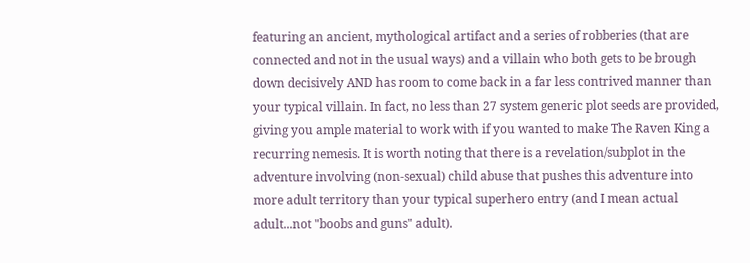featuring an ancient, mythological artifact and a series of robberies (that are connected and not in the usual ways) and a villain who both gets to be brough down decisively AND has room to come back in a far less contrived manner than your typical villain. In fact, no less than 27 system generic plot seeds are provided, giving you ample material to work with if you wanted to make The Raven King a recurring nemesis. It is worth noting that there is a revelation/subplot in the adventure involving (non-sexual) child abuse that pushes this adventure into more adult territory than your typical superhero entry (and I mean actual adult...not "boobs and guns" adult).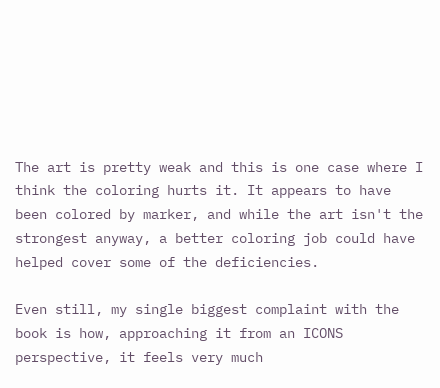The art is pretty weak and this is one case where I think the coloring hurts it. It appears to have been colored by marker, and while the art isn't the strongest anyway, a better coloring job could have helped cover some of the deficiencies.

Even still, my single biggest complaint with the book is how, approaching it from an ICONS perspective, it feels very much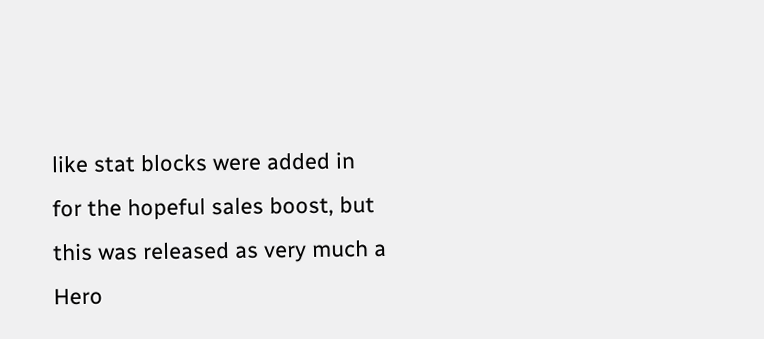like stat blocks were added in for the hopeful sales boost, but this was released as very much a Hero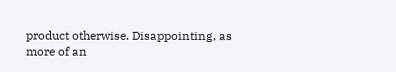product otherwise. Disappointing, as more of an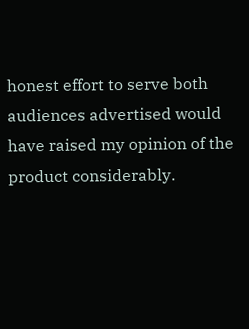honest effort to serve both audiences advertised would have raised my opinion of the product considerably.